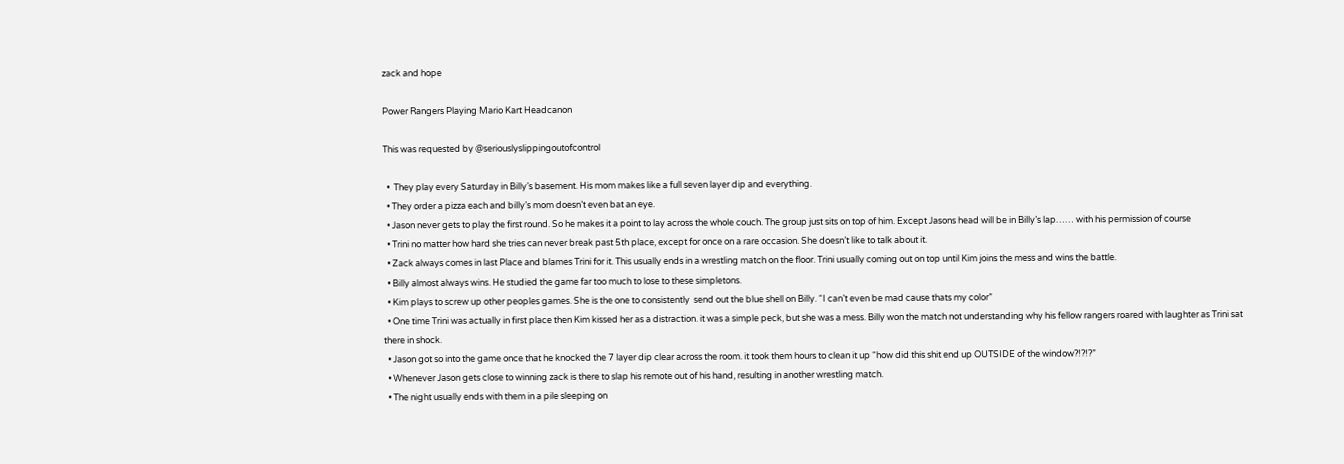zack and hope

Power Rangers Playing Mario Kart Headcanon

This was requested by @seriouslyslippingoutofcontrol

  •  They play every Saturday in Billy’s basement. His mom makes like a full seven layer dip and everything.
  • They order a pizza each and billy’s mom doesn’t even bat an eye.
  • Jason never gets to play the first round. So he makes it a point to lay across the whole couch. The group just sits on top of him. Except Jasons head will be in Billy’s lap…… with his permission of course
  • Trini no matter how hard she tries can never break past 5th place, except for once on a rare occasion. She doesn’t like to talk about it.
  • Zack always comes in last Place and blames Trini for it. This usually ends in a wrestling match on the floor. Trini usually coming out on top until Kim joins the mess and wins the battle.
  • Billy almost always wins. He studied the game far too much to lose to these simpletons.
  • Kim plays to screw up other peoples games. She is the one to consistently  send out the blue shell on Billy. “I can’t even be mad cause thats my color”
  • One time Trini was actually in first place then Kim kissed her as a distraction. it was a simple peck, but she was a mess. Billy won the match not understanding why his fellow rangers roared with laughter as Trini sat there in shock.
  • Jason got so into the game once that he knocked the 7 layer dip clear across the room. it took them hours to clean it up “how did this shit end up OUTSIDE of the window?!?!?”
  • Whenever Jason gets close to winning zack is there to slap his remote out of his hand, resulting in another wrestling match.
  • The night usually ends with them in a pile sleeping on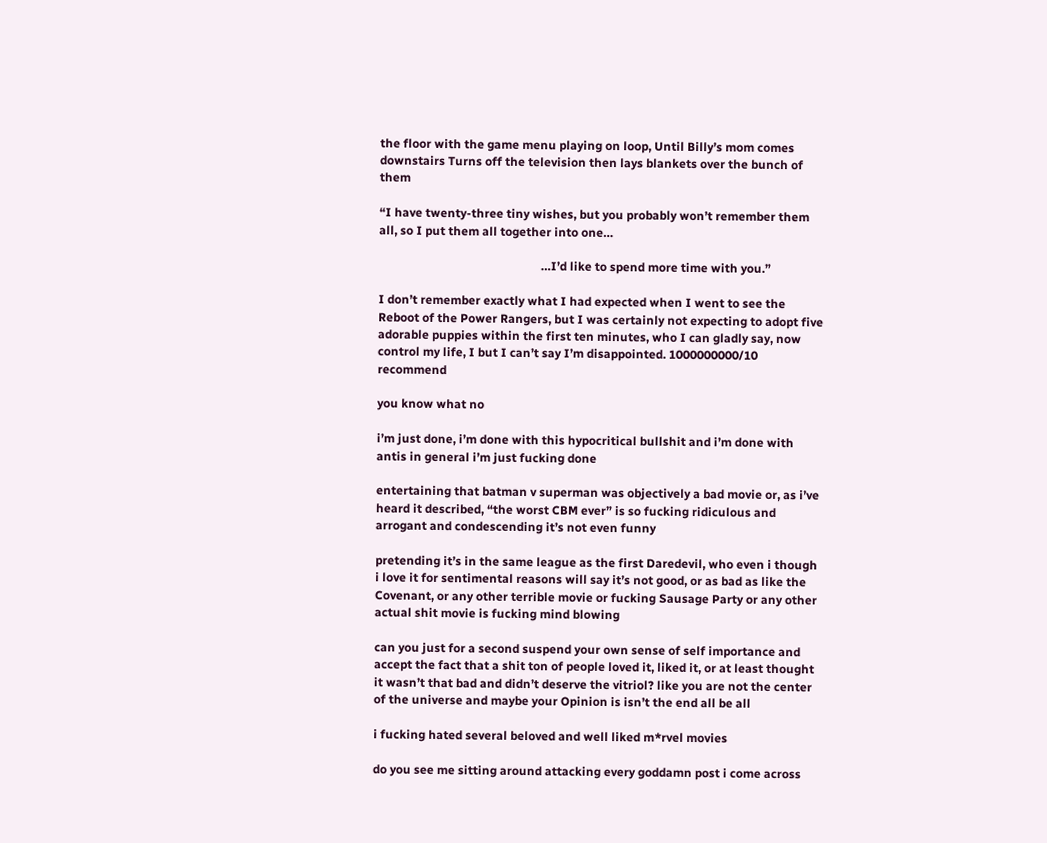the floor with the game menu playing on loop, Until Billy’s mom comes downstairs Turns off the television then lays blankets over the bunch of them

“I have twenty-three tiny wishes, but you probably won’t remember them all, so I put them all together into one…

                                                      …I’d like to spend more time with you.”

I don’t remember exactly what I had expected when I went to see the Reboot of the Power Rangers, but I was certainly not expecting to adopt five adorable puppies within the first ten minutes, who I can gladly say, now control my life, I but I can’t say I’m disappointed. 1000000000/10 recommend

you know what no

i’m just done, i’m done with this hypocritical bullshit and i’m done with antis in general i’m just fucking done

entertaining that batman v superman was objectively a bad movie or, as i’ve heard it described, “the worst CBM ever” is so fucking ridiculous and arrogant and condescending it’s not even funny

pretending it’s in the same league as the first Daredevil, who even i though i love it for sentimental reasons will say it’s not good, or as bad as like the Covenant, or any other terrible movie or fucking Sausage Party or any other actual shit movie is fucking mind blowing

can you just for a second suspend your own sense of self importance and accept the fact that a shit ton of people loved it, liked it, or at least thought it wasn’t that bad and didn’t deserve the vitriol? like you are not the center of the universe and maybe your Opinion is isn’t the end all be all

i fucking hated several beloved and well liked m*rvel movies

do you see me sitting around attacking every goddamn post i come across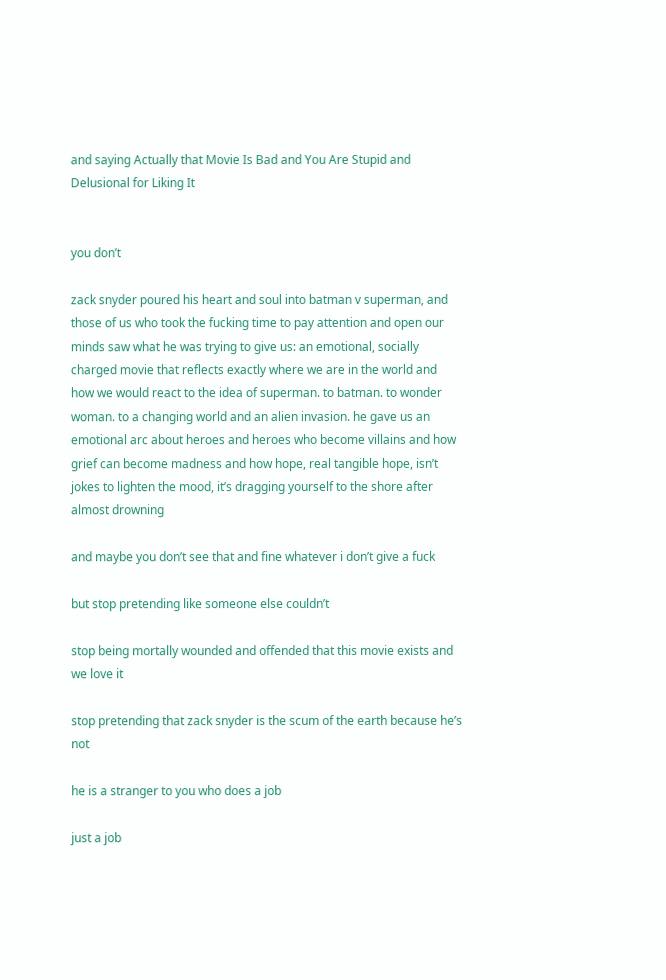and saying Actually that Movie Is Bad and You Are Stupid and Delusional for Liking It


you don’t

zack snyder poured his heart and soul into batman v superman, and those of us who took the fucking time to pay attention and open our minds saw what he was trying to give us: an emotional, socially charged movie that reflects exactly where we are in the world and how we would react to the idea of superman. to batman. to wonder woman. to a changing world and an alien invasion. he gave us an emotional arc about heroes and heroes who become villains and how grief can become madness and how hope, real tangible hope, isn’t jokes to lighten the mood, it’s dragging yourself to the shore after almost drowning

and maybe you don’t see that and fine whatever i don’t give a fuck

but stop pretending like someone else couldn’t

stop being mortally wounded and offended that this movie exists and we love it

stop pretending that zack snyder is the scum of the earth because he’s not

he is a stranger to you who does a job

just a job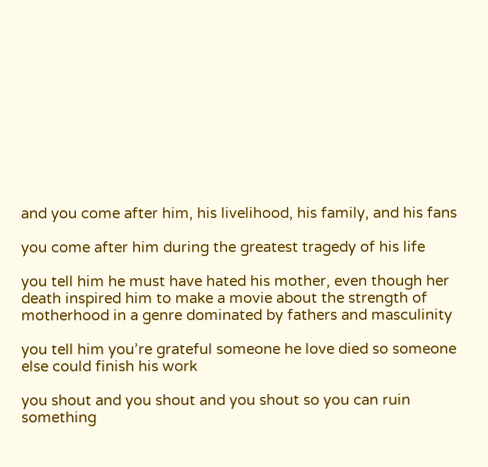and you come after him, his livelihood, his family, and his fans

you come after him during the greatest tragedy of his life

you tell him he must have hated his mother, even though her death inspired him to make a movie about the strength of motherhood in a genre dominated by fathers and masculinity

you tell him you’re grateful someone he love died so someone else could finish his work

you shout and you shout and you shout so you can ruin something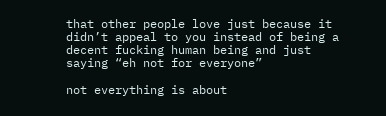that other people love just because it didn’t appeal to you instead of being a decent fucking human being and just saying “eh not for everyone”

not everything is about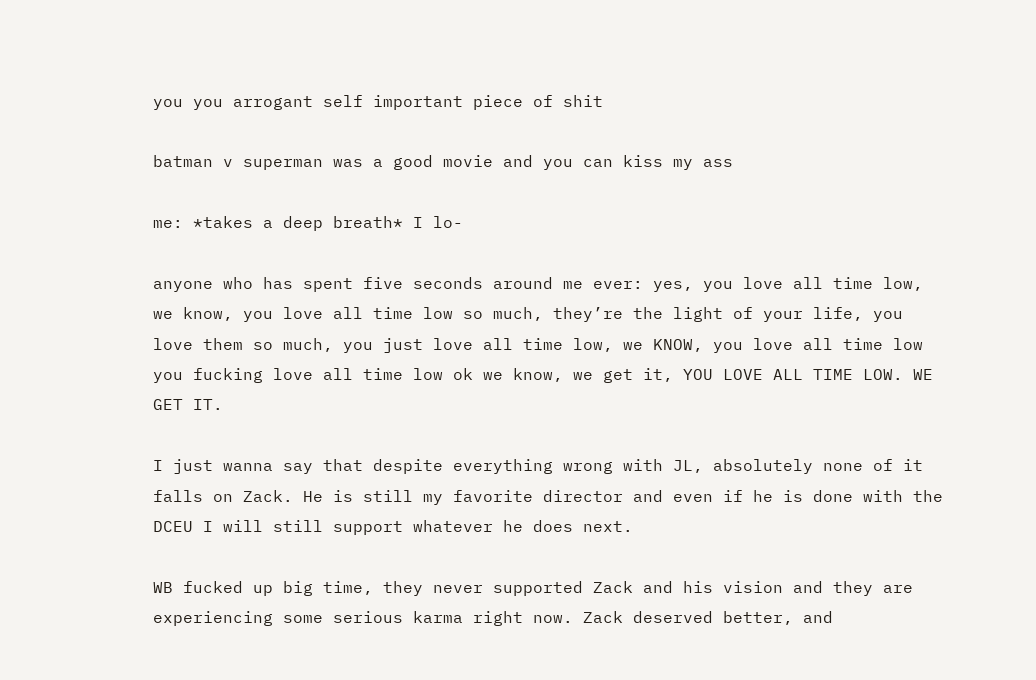you you arrogant self important piece of shit

batman v superman was a good movie and you can kiss my ass

me: *takes a deep breath* I lo-

anyone who has spent five seconds around me ever: yes, you love all time low, we know, you love all time low so much, they’re the light of your life, you love them so much, you just love all time low, we KNOW, you love all time low you fucking love all time low ok we know, we get it, YOU LOVE ALL TIME LOW. WE GET IT.

I just wanna say that despite everything wrong with JL, absolutely none of it falls on Zack. He is still my favorite director and even if he is done with the DCEU I will still support whatever he does next.

WB fucked up big time, they never supported Zack and his vision and they are experiencing some serious karma right now. Zack deserved better, and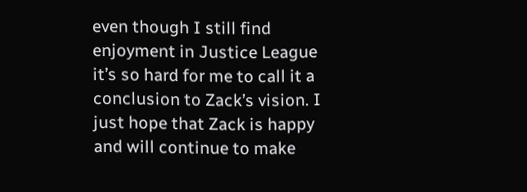even though I still find enjoyment in Justice League it’s so hard for me to call it a conclusion to Zack’s vision. I just hope that Zack is happy and will continue to make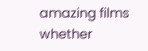amazing films whether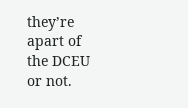they’re apart of the DCEU or not.